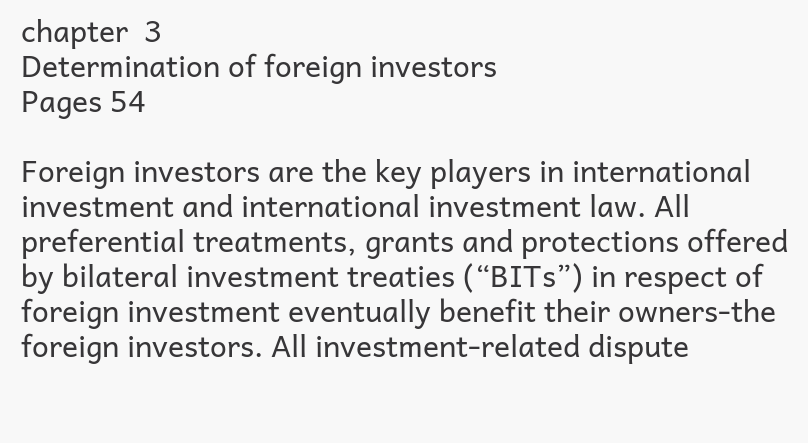chapter  3
Determination of foreign investors
Pages 54

Foreign investors are the key players in international investment and international investment law. All preferential treatments, grants and protections offered by bilateral investment treaties (“BITs”) in respect of foreign investment eventually benefit their owners-the foreign investors. All investment-related dispute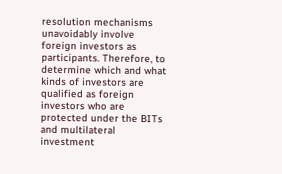resolution mechanisms unavoidably involve foreign investors as participants. Therefore, to determine which and what kinds of investors are qualified as foreign investors who are protected under the BITs and multilateral investment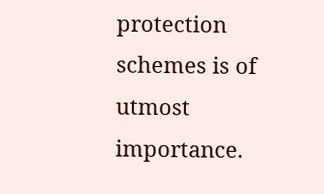protection schemes is of utmost importance.